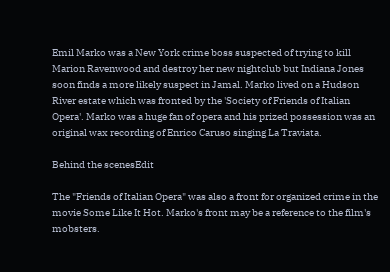Emil Marko was a New York crime boss suspected of trying to kill Marion Ravenwood and destroy her new nightclub but Indiana Jones soon finds a more likely suspect in Jamal. Marko lived on a Hudson River estate which was fronted by the 'Society of Friends of Italian Opera'. Marko was a huge fan of opera and his prized possession was an original wax recording of Enrico Caruso singing La Traviata.

Behind the scenesEdit

The "Friends of Italian Opera" was also a front for organized crime in the movie Some Like It Hot. Marko's front may be a reference to the film's mobsters.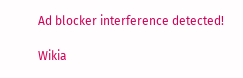Ad blocker interference detected!

Wikia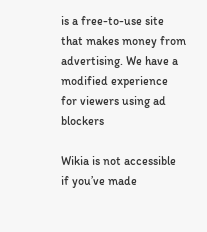is a free-to-use site that makes money from advertising. We have a modified experience for viewers using ad blockers

Wikia is not accessible if you’ve made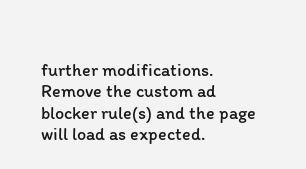further modifications. Remove the custom ad blocker rule(s) and the page will load as expected.